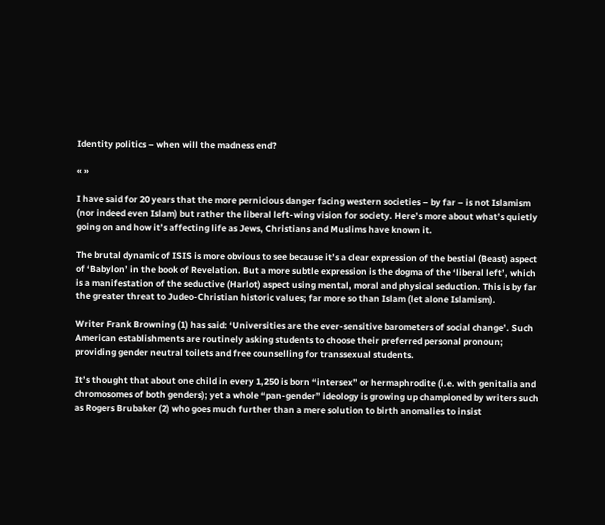Identity politics – when will the madness end?

« »

I have said for 20 years that the more pernicious danger facing western societies – by far – is not Islamism (nor indeed even Islam) but rather the liberal left-wing vision for society. Here’s more about what’s quietly going on and how it’s affecting life as Jews, Christians and Muslims have known it.

The brutal dynamic of ISIS is more obvious to see because it’s a clear expression of the bestial (Beast) aspect of ‘Babylon’ in the book of Revelation. But a more subtle expression is the dogma of the ‘liberal left’, which is a manifestation of the seductive (Harlot) aspect using mental, moral and physical seduction. This is by far the greater threat to Judeo-Christian historic values; far more so than Islam (let alone Islamism).

Writer Frank Browning (1) has said: ‘Universities are the ever-sensitive barometers of social change’. Such American establishments are routinely asking students to choose their preferred personal pronoun; providing gender neutral toilets and free counselling for transsexual students.

It’s thought that about one child in every 1,250 is born “intersex” or hermaphrodite (i.e. with genitalia and chromosomes of both genders); yet a whole “pan-gender” ideology is growing up championed by writers such as Rogers Brubaker (2) who goes much further than a mere solution to birth anomalies to insist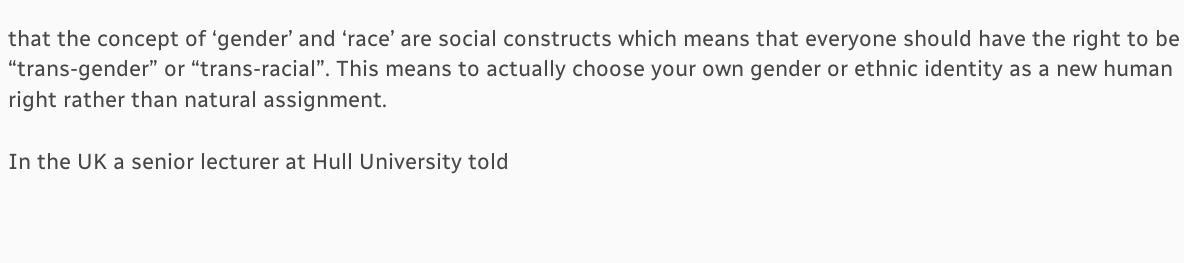that the concept of ‘gender’ and ‘race’ are social constructs which means that everyone should have the right to be “trans-gender” or “trans-racial”. This means to actually choose your own gender or ethnic identity as a new human right rather than natural assignment.

In the UK a senior lecturer at Hull University told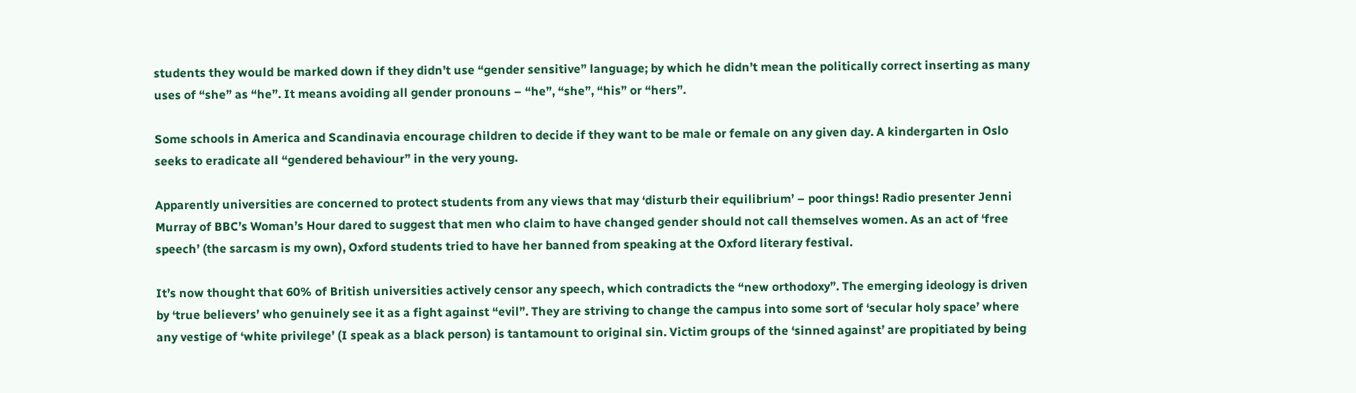students they would be marked down if they didn’t use “gender sensitive” language; by which he didn’t mean the politically correct inserting as many uses of “she” as “he”. It means avoiding all gender pronouns – “he”, “she”, “his” or “hers”.

Some schools in America and Scandinavia encourage children to decide if they want to be male or female on any given day. A kindergarten in Oslo seeks to eradicate all “gendered behaviour” in the very young.

Apparently universities are concerned to protect students from any views that may ‘disturb their equilibrium’ – poor things! Radio presenter Jenni Murray of BBC’s Woman’s Hour dared to suggest that men who claim to have changed gender should not call themselves women. As an act of ‘free speech’ (the sarcasm is my own), Oxford students tried to have her banned from speaking at the Oxford literary festival.

It’s now thought that 60% of British universities actively censor any speech, which contradicts the “new orthodoxy”. The emerging ideology is driven by ‘true believers’ who genuinely see it as a fight against “evil”. They are striving to change the campus into some sort of ‘secular holy space’ where any vestige of ‘white privilege’ (I speak as a black person) is tantamount to original sin. Victim groups of the ‘sinned against’ are propitiated by being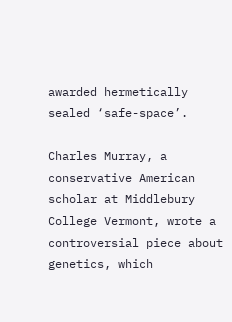awarded hermetically sealed ‘safe-space’.

Charles Murray, a conservative American scholar at Middlebury College Vermont, wrote a controversial piece about genetics, which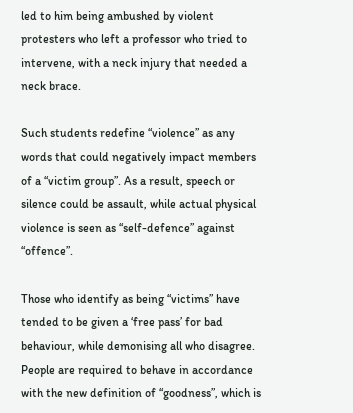led to him being ambushed by violent protesters who left a professor who tried to intervene, with a neck injury that needed a neck brace.

Such students redefine “violence” as any words that could negatively impact members of a “victim group”. As a result, speech or silence could be assault, while actual physical violence is seen as “self-defence” against “offence”.

Those who identify as being “victims” have tended to be given a ‘free pass’ for bad behaviour, while demonising all who disagree. People are required to behave in accordance with the new definition of “goodness”, which is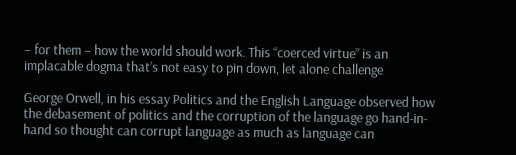– for them – how the world should work. This “coerced virtue” is an implacable dogma that’s not easy to pin down, let alone challenge

George Orwell, in his essay Politics and the English Language observed how the debasement of politics and the corruption of the language go hand-in-hand so thought can corrupt language as much as language can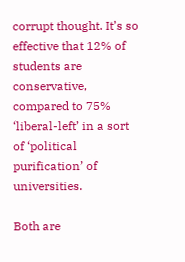corrupt thought. It’s so effective that 12% of students are conservative, compared to 75% ‘liberal-left’ in a sort of ‘political purification’ of universities.

Both are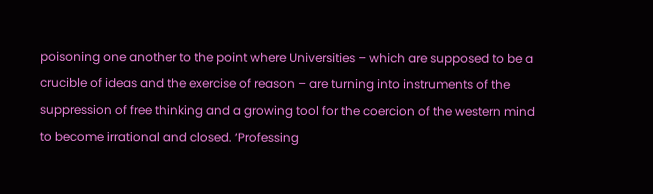poisoning one another to the point where Universities – which are supposed to be a crucible of ideas and the exercise of reason – are turning into instruments of the suppression of free thinking and a growing tool for the coercion of the western mind to become irrational and closed. ‘Professing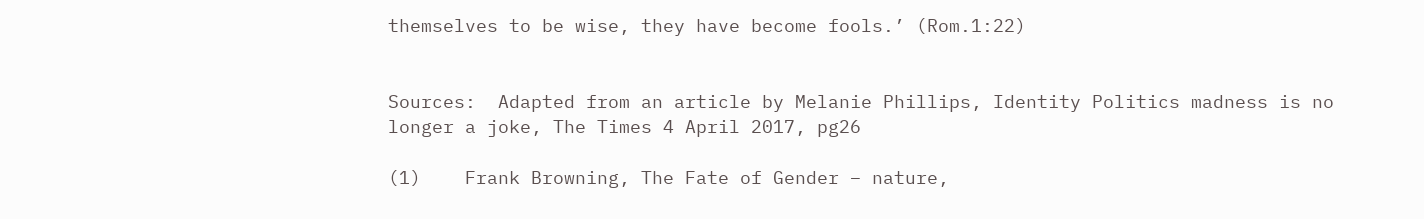themselves to be wise, they have become fools.’ (Rom.1:22)


Sources:  Adapted from an article by Melanie Phillips, Identity Politics madness is no longer a joke, The Times 4 April 2017, pg26

(1)    Frank Browning, The Fate of Gender – nature,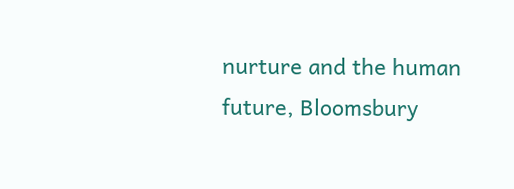nurture and the human future, Bloomsbury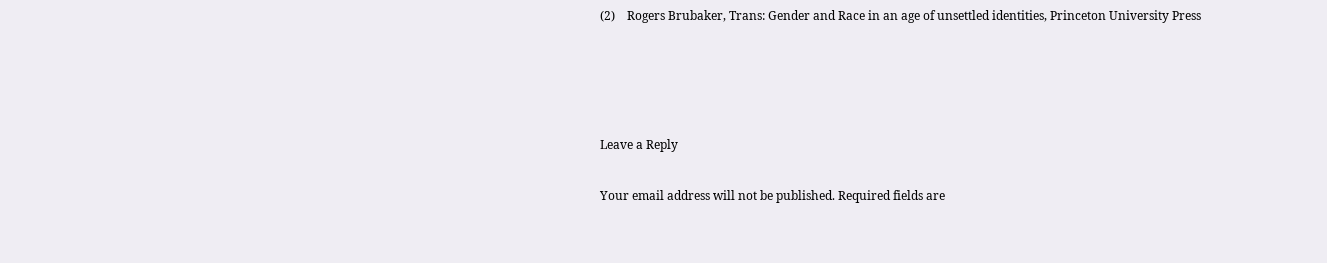(2)    Rogers Brubaker, Trans: Gender and Race in an age of unsettled identities, Princeton University Press




Leave a Reply

Your email address will not be published. Required fields are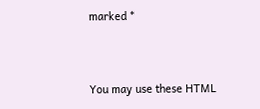marked *



You may use these HTML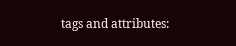tags and attributes: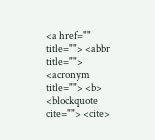<a href="" title=""> <abbr title=""> <acronym title=""> <b> <blockquote cite=""> <cite>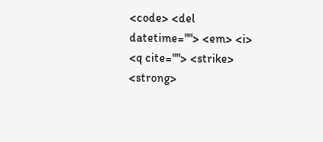<code> <del datetime=""> <em> <i> <q cite=""> <strike> <strong>